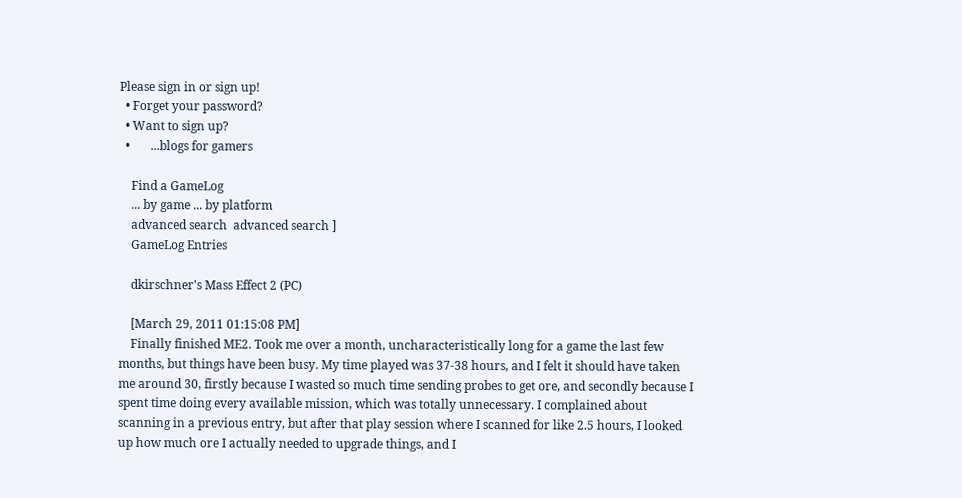Please sign in or sign up!
  • Forget your password?
  • Want to sign up?
  •       ...blogs for gamers

    Find a GameLog
    ... by game ... by platform
    advanced search  advanced search ]
    GameLog Entries

    dkirschner's Mass Effect 2 (PC)

    [March 29, 2011 01:15:08 PM]
    Finally finished ME2. Took me over a month, uncharacteristically long for a game the last few months, but things have been busy. My time played was 37-38 hours, and I felt it should have taken me around 30, firstly because I wasted so much time sending probes to get ore, and secondly because I spent time doing every available mission, which was totally unnecessary. I complained about scanning in a previous entry, but after that play session where I scanned for like 2.5 hours, I looked up how much ore I actually needed to upgrade things, and I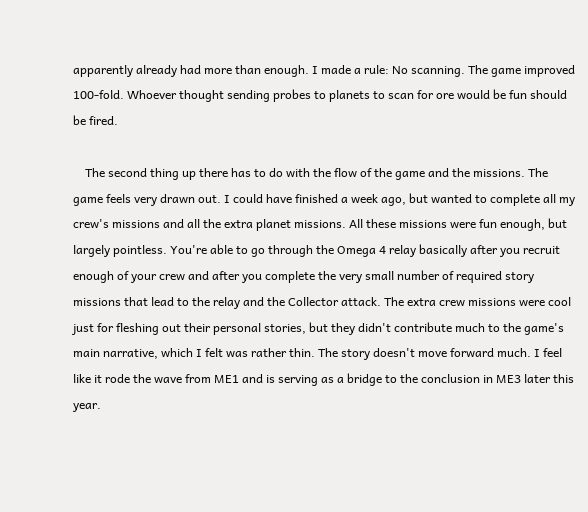apparently already had more than enough. I made a rule: No scanning. The game improved 100-fold. Whoever thought sending probes to planets to scan for ore would be fun should be fired.

    The second thing up there has to do with the flow of the game and the missions. The game feels very drawn out. I could have finished a week ago, but wanted to complete all my crew's missions and all the extra planet missions. All these missions were fun enough, but largely pointless. You're able to go through the Omega 4 relay basically after you recruit enough of your crew and after you complete the very small number of required story missions that lead to the relay and the Collector attack. The extra crew missions were cool just for fleshing out their personal stories, but they didn't contribute much to the game's main narrative, which I felt was rather thin. The story doesn't move forward much. I feel like it rode the wave from ME1 and is serving as a bridge to the conclusion in ME3 later this year.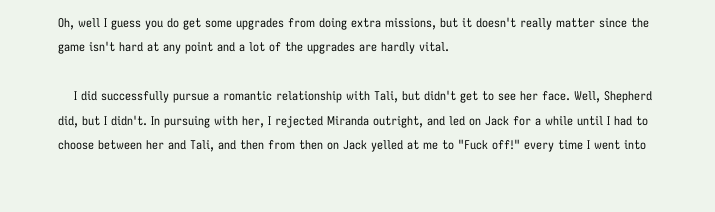Oh, well I guess you do get some upgrades from doing extra missions, but it doesn't really matter since the game isn't hard at any point and a lot of the upgrades are hardly vital.

    I did successfully pursue a romantic relationship with Tali, but didn't get to see her face. Well, Shepherd did, but I didn't. In pursuing with her, I rejected Miranda outright, and led on Jack for a while until I had to choose between her and Tali, and then from then on Jack yelled at me to "Fuck off!" every time I went into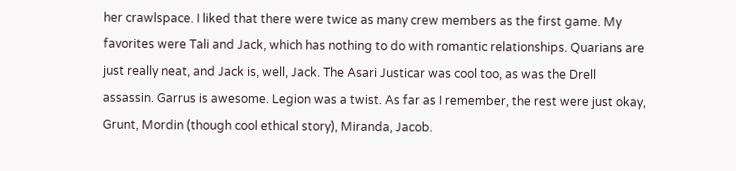her crawlspace. I liked that there were twice as many crew members as the first game. My favorites were Tali and Jack, which has nothing to do with romantic relationships. Quarians are just really neat, and Jack is, well, Jack. The Asari Justicar was cool too, as was the Drell assassin. Garrus is awesome. Legion was a twist. As far as I remember, the rest were just okay, Grunt, Mordin (though cool ethical story), Miranda, Jacob.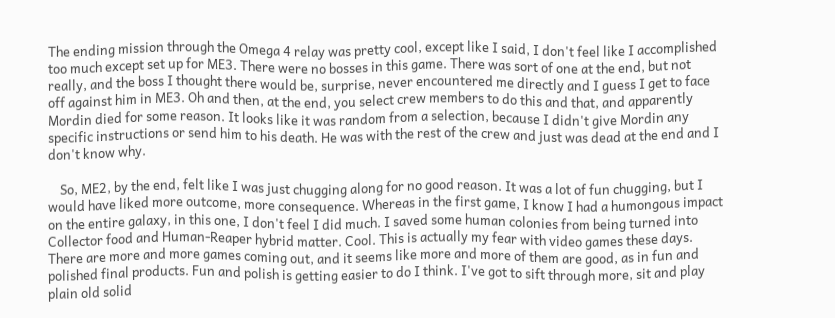The ending mission through the Omega 4 relay was pretty cool, except like I said, I don't feel like I accomplished too much except set up for ME3. There were no bosses in this game. There was sort of one at the end, but not really, and the boss I thought there would be, surprise, never encountered me directly and I guess I get to face off against him in ME3. Oh and then, at the end, you select crew members to do this and that, and apparently Mordin died for some reason. It looks like it was random from a selection, because I didn't give Mordin any specific instructions or send him to his death. He was with the rest of the crew and just was dead at the end and I don't know why.

    So, ME2, by the end, felt like I was just chugging along for no good reason. It was a lot of fun chugging, but I would have liked more outcome, more consequence. Whereas in the first game, I know I had a humongous impact on the entire galaxy, in this one, I don't feel I did much. I saved some human colonies from being turned into Collector food and Human-Reaper hybrid matter. Cool. This is actually my fear with video games these days. There are more and more games coming out, and it seems like more and more of them are good, as in fun and polished final products. Fun and polish is getting easier to do I think. I've got to sift through more, sit and play plain old solid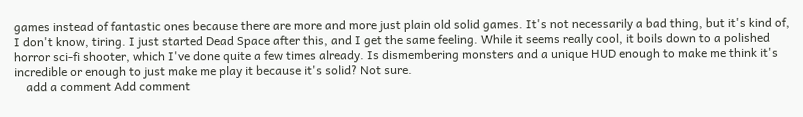games instead of fantastic ones because there are more and more just plain old solid games. It's not necessarily a bad thing, but it's kind of, I don't know, tiring. I just started Dead Space after this, and I get the same feeling. While it seems really cool, it boils down to a polished horror sci-fi shooter, which I've done quite a few times already. Is dismembering monsters and a unique HUD enough to make me think it's incredible or enough to just make me play it because it's solid? Not sure.
    add a comment Add comment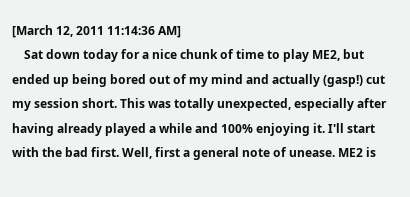[March 12, 2011 11:14:36 AM]
    Sat down today for a nice chunk of time to play ME2, but ended up being bored out of my mind and actually (gasp!) cut my session short. This was totally unexpected, especially after having already played a while and 100% enjoying it. I'll start with the bad first. Well, first a general note of unease. ME2 is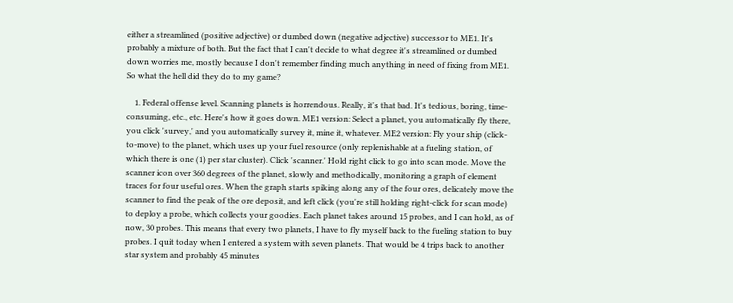either a streamlined (positive adjective) or dumbed down (negative adjective) successor to ME1. It's probably a mixture of both. But the fact that I can't decide to what degree it's streamlined or dumbed down worries me, mostly because I don't remember finding much anything in need of fixing from ME1. So what the hell did they do to my game?

    1. Federal offense level. Scanning planets is horrendous. Really, it's that bad. It's tedious, boring, time-consuming, etc., etc. Here's how it goes down. ME1 version: Select a planet, you automatically fly there, you click 'survey,' and you automatically survey it, mine it, whatever. ME2 version: Fly your ship (click-to-move) to the planet, which uses up your fuel resource (only replenishable at a fueling station, of which there is one (1) per star cluster). Click 'scanner.' Hold right click to go into scan mode. Move the scanner icon over 360 degrees of the planet, slowly and methodically, monitoring a graph of element traces for four useful ores. When the graph starts spiking along any of the four ores, delicately move the scanner to find the peak of the ore deposit, and left click (you're still holding right-click for scan mode) to deploy a probe, which collects your goodies. Each planet takes around 15 probes, and I can hold, as of now, 30 probes. This means that every two planets, I have to fly myself back to the fueling station to buy probes. I quit today when I entered a system with seven planets. That would be 4 trips back to another star system and probably 45 minutes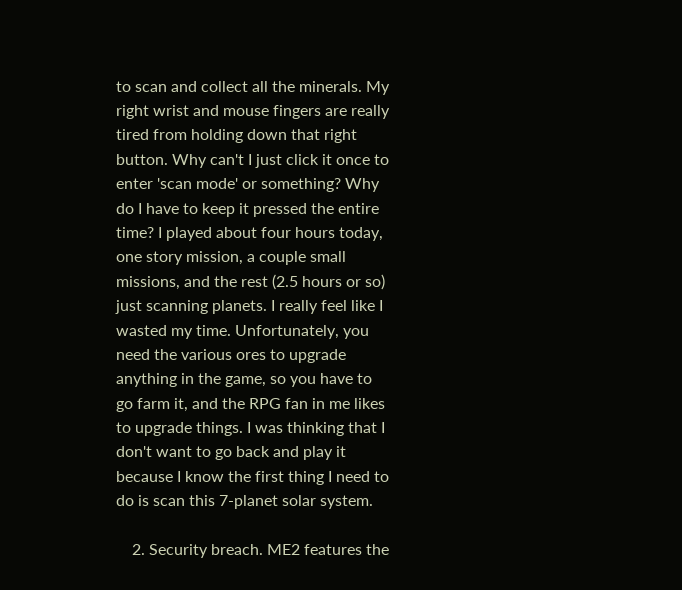to scan and collect all the minerals. My right wrist and mouse fingers are really tired from holding down that right button. Why can't I just click it once to enter 'scan mode' or something? Why do I have to keep it pressed the entire time? I played about four hours today, one story mission, a couple small missions, and the rest (2.5 hours or so) just scanning planets. I really feel like I wasted my time. Unfortunately, you need the various ores to upgrade anything in the game, so you have to go farm it, and the RPG fan in me likes to upgrade things. I was thinking that I don't want to go back and play it because I know the first thing I need to do is scan this 7-planet solar system.

    2. Security breach. ME2 features the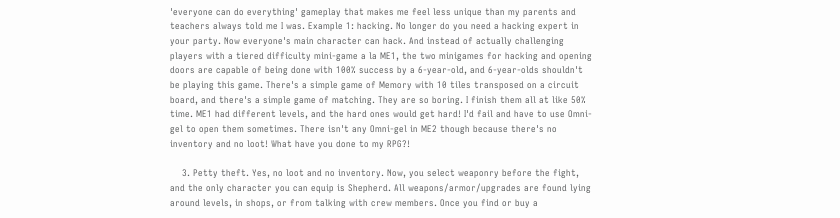'everyone can do everything' gameplay that makes me feel less unique than my parents and teachers always told me I was. Example 1: hacking. No longer do you need a hacking expert in your party. Now everyone's main character can hack. And instead of actually challenging players with a tiered difficulty mini-game a la ME1, the two minigames for hacking and opening doors are capable of being done with 100% success by a 6-year-old, and 6-year-olds shouldn't be playing this game. There's a simple game of Memory with 10 tiles transposed on a circuit board, and there's a simple game of matching. They are so boring. I finish them all at like 50% time. ME1 had different levels, and the hard ones would get hard! I'd fail and have to use Omni-gel to open them sometimes. There isn't any Omni-gel in ME2 though because there's no inventory and no loot! What have you done to my RPG?!

    3. Petty theft. Yes, no loot and no inventory. Now, you select weaponry before the fight, and the only character you can equip is Shepherd. All weapons/armor/upgrades are found lying around levels, in shops, or from talking with crew members. Once you find or buy a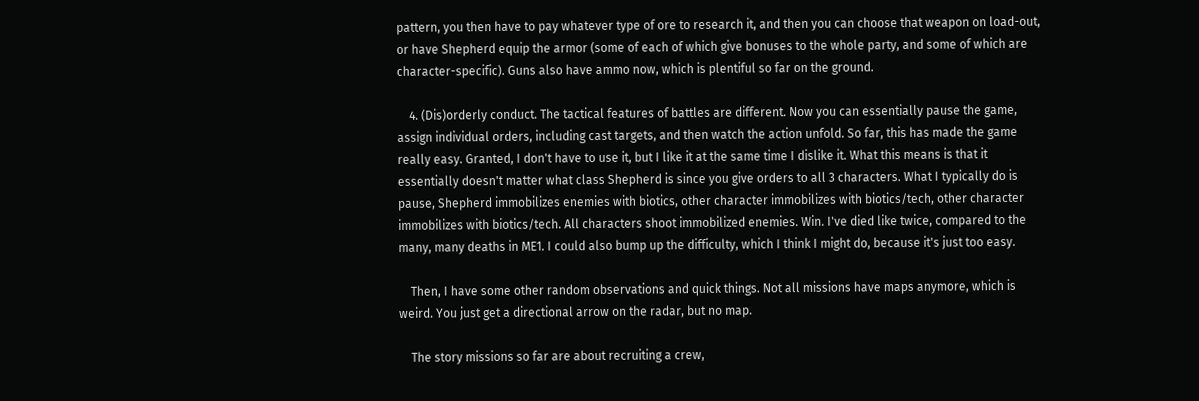pattern, you then have to pay whatever type of ore to research it, and then you can choose that weapon on load-out, or have Shepherd equip the armor (some of each of which give bonuses to the whole party, and some of which are character-specific). Guns also have ammo now, which is plentiful so far on the ground.

    4. (Dis)orderly conduct. The tactical features of battles are different. Now you can essentially pause the game, assign individual orders, including cast targets, and then watch the action unfold. So far, this has made the game really easy. Granted, I don't have to use it, but I like it at the same time I dislike it. What this means is that it essentially doesn't matter what class Shepherd is since you give orders to all 3 characters. What I typically do is pause, Shepherd immobilizes enemies with biotics, other character immobilizes with biotics/tech, other character immobilizes with biotics/tech. All characters shoot immobilized enemies. Win. I've died like twice, compared to the many, many deaths in ME1. I could also bump up the difficulty, which I think I might do, because it's just too easy.

    Then, I have some other random observations and quick things. Not all missions have maps anymore, which is weird. You just get a directional arrow on the radar, but no map.

    The story missions so far are about recruiting a crew,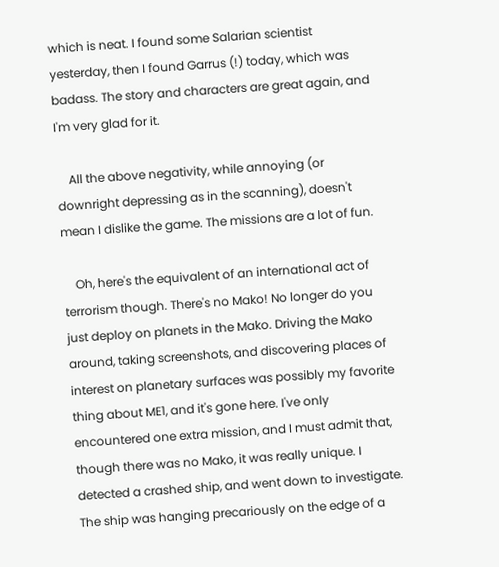which is neat. I found some Salarian scientist yesterday, then I found Garrus (!) today, which was badass. The story and characters are great again, and I'm very glad for it.

    All the above negativity, while annoying (or downright depressing as in the scanning), doesn't mean I dislike the game. The missions are a lot of fun.

    Oh, here's the equivalent of an international act of terrorism though. There's no Mako! No longer do you just deploy on planets in the Mako. Driving the Mako around, taking screenshots, and discovering places of interest on planetary surfaces was possibly my favorite thing about ME1, and it's gone here. I've only encountered one extra mission, and I must admit that, though there was no Mako, it was really unique. I detected a crashed ship, and went down to investigate. The ship was hanging precariously on the edge of a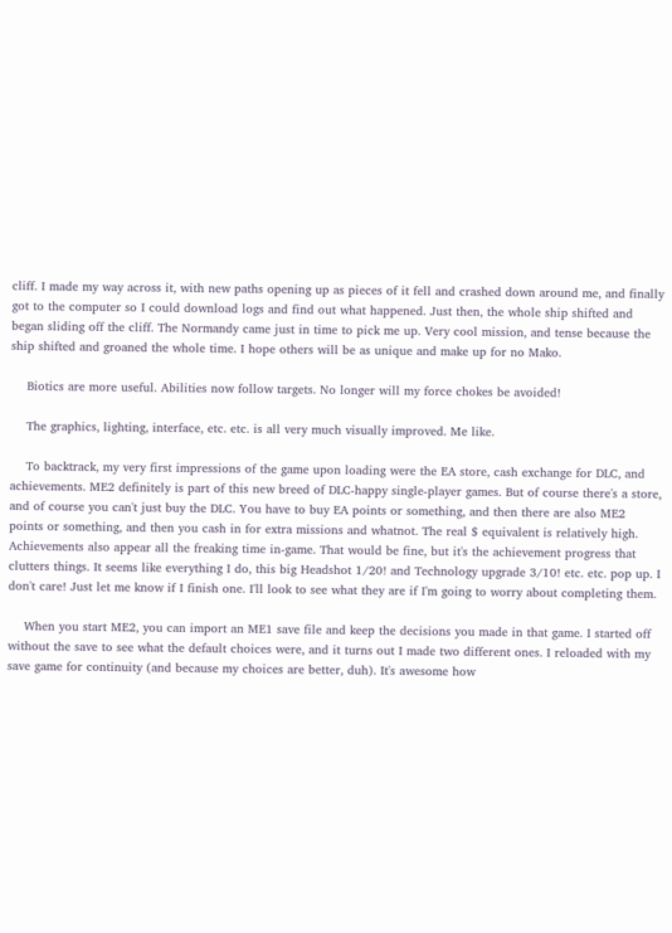cliff. I made my way across it, with new paths opening up as pieces of it fell and crashed down around me, and finally got to the computer so I could download logs and find out what happened. Just then, the whole ship shifted and began sliding off the cliff. The Normandy came just in time to pick me up. Very cool mission, and tense because the ship shifted and groaned the whole time. I hope others will be as unique and make up for no Mako.

    Biotics are more useful. Abilities now follow targets. No longer will my force chokes be avoided!

    The graphics, lighting, interface, etc. etc. is all very much visually improved. Me like.

    To backtrack, my very first impressions of the game upon loading were the EA store, cash exchange for DLC, and achievements. ME2 definitely is part of this new breed of DLC-happy single-player games. But of course there's a store, and of course you can't just buy the DLC. You have to buy EA points or something, and then there are also ME2 points or something, and then you cash in for extra missions and whatnot. The real $ equivalent is relatively high. Achievements also appear all the freaking time in-game. That would be fine, but it's the achievement progress that clutters things. It seems like everything I do, this big Headshot 1/20! and Technology upgrade 3/10! etc. etc. pop up. I don't care! Just let me know if I finish one. I'll look to see what they are if I'm going to worry about completing them.

    When you start ME2, you can import an ME1 save file and keep the decisions you made in that game. I started off without the save to see what the default choices were, and it turns out I made two different ones. I reloaded with my save game for continuity (and because my choices are better, duh). It's awesome how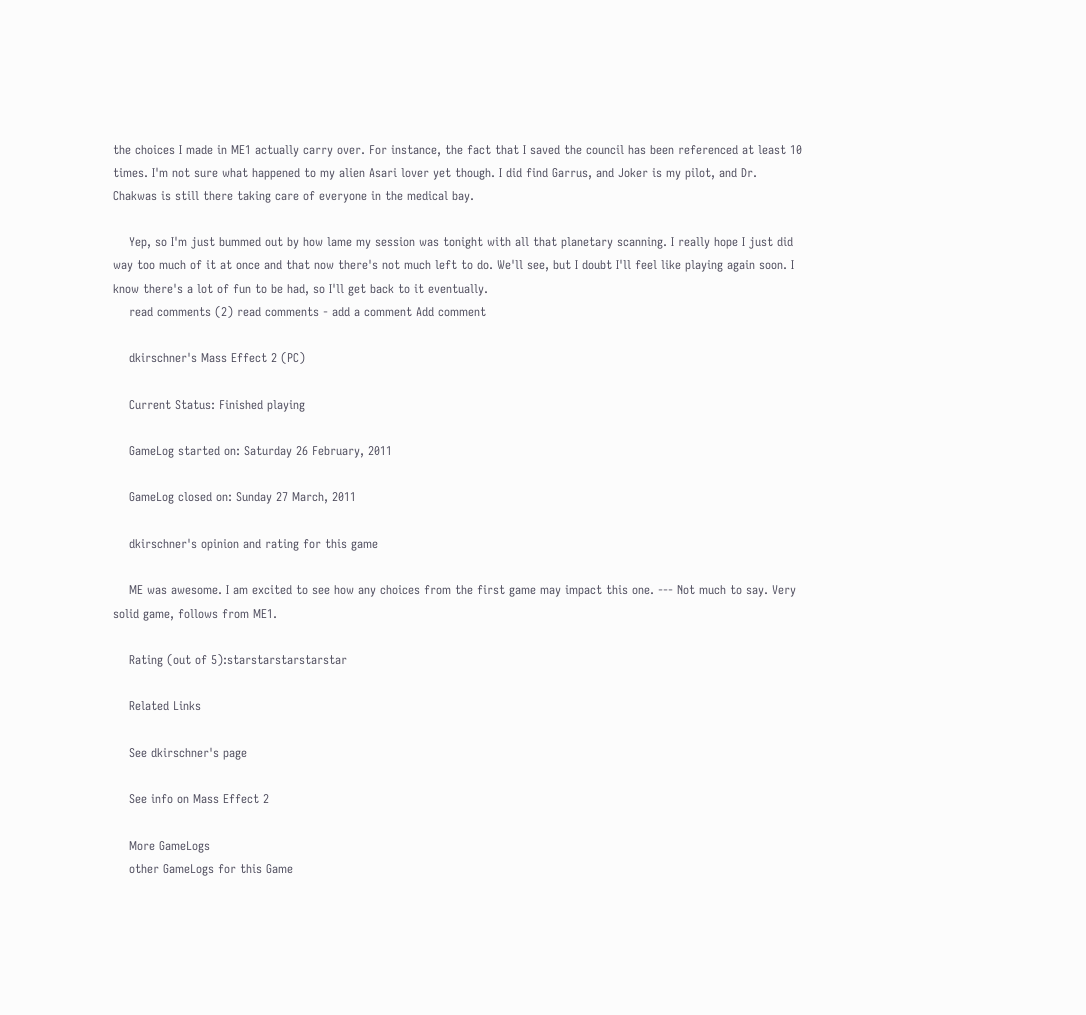the choices I made in ME1 actually carry over. For instance, the fact that I saved the council has been referenced at least 10 times. I'm not sure what happened to my alien Asari lover yet though. I did find Garrus, and Joker is my pilot, and Dr. Chakwas is still there taking care of everyone in the medical bay.

    Yep, so I'm just bummed out by how lame my session was tonight with all that planetary scanning. I really hope I just did way too much of it at once and that now there's not much left to do. We'll see, but I doubt I'll feel like playing again soon. I know there's a lot of fun to be had, so I'll get back to it eventually.
    read comments (2) read comments - add a comment Add comment

    dkirschner's Mass Effect 2 (PC)

    Current Status: Finished playing

    GameLog started on: Saturday 26 February, 2011

    GameLog closed on: Sunday 27 March, 2011

    dkirschner's opinion and rating for this game

    ME was awesome. I am excited to see how any choices from the first game may impact this one. --- Not much to say. Very solid game, follows from ME1.

    Rating (out of 5):starstarstarstarstar

    Related Links

    See dkirschner's page

    See info on Mass Effect 2

    More GameLogs
    other GameLogs for this Game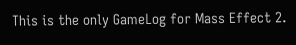This is the only GameLog for Mass Effect 2.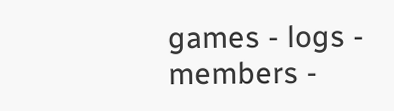games - logs - members -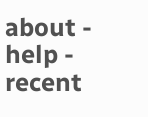about - help - recent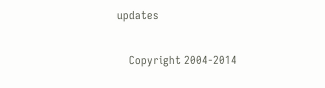updates

    Copyright 2004-2014